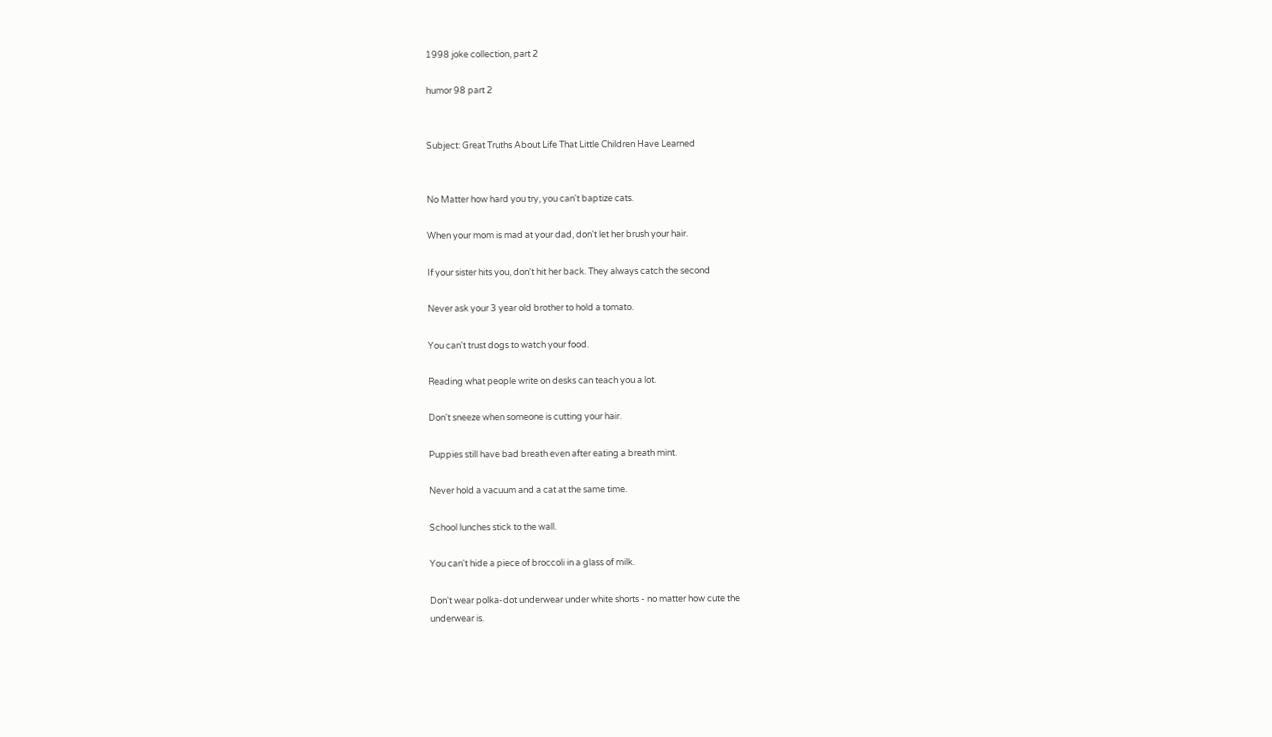1998 joke collection, part 2

humor 98 part 2


Subject: Great Truths About Life That Little Children Have Learned


No Matter how hard you try, you can't baptize cats.

When your mom is mad at your dad, don't let her brush your hair.

If your sister hits you, don't hit her back. They always catch the second

Never ask your 3 year old brother to hold a tomato.

You can't trust dogs to watch your food.

Reading what people write on desks can teach you a lot.

Don't sneeze when someone is cutting your hair.

Puppies still have bad breath even after eating a breath mint.

Never hold a vacuum and a cat at the same time.

School lunches stick to the wall.

You can't hide a piece of broccoli in a glass of milk.

Don't wear polka-dot underwear under white shorts - no matter how cute the
underwear is.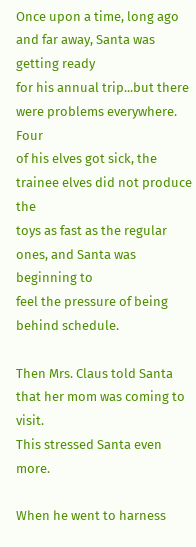Once upon a time, long ago and far away, Santa was getting ready
for his annual trip...but there were problems everywhere. Four
of his elves got sick, the trainee elves did not produce the
toys as fast as the regular ones, and Santa was beginning to
feel the pressure of being behind schedule.

Then Mrs. Claus told Santa that her mom was coming to visit.
This stressed Santa even more.

When he went to harness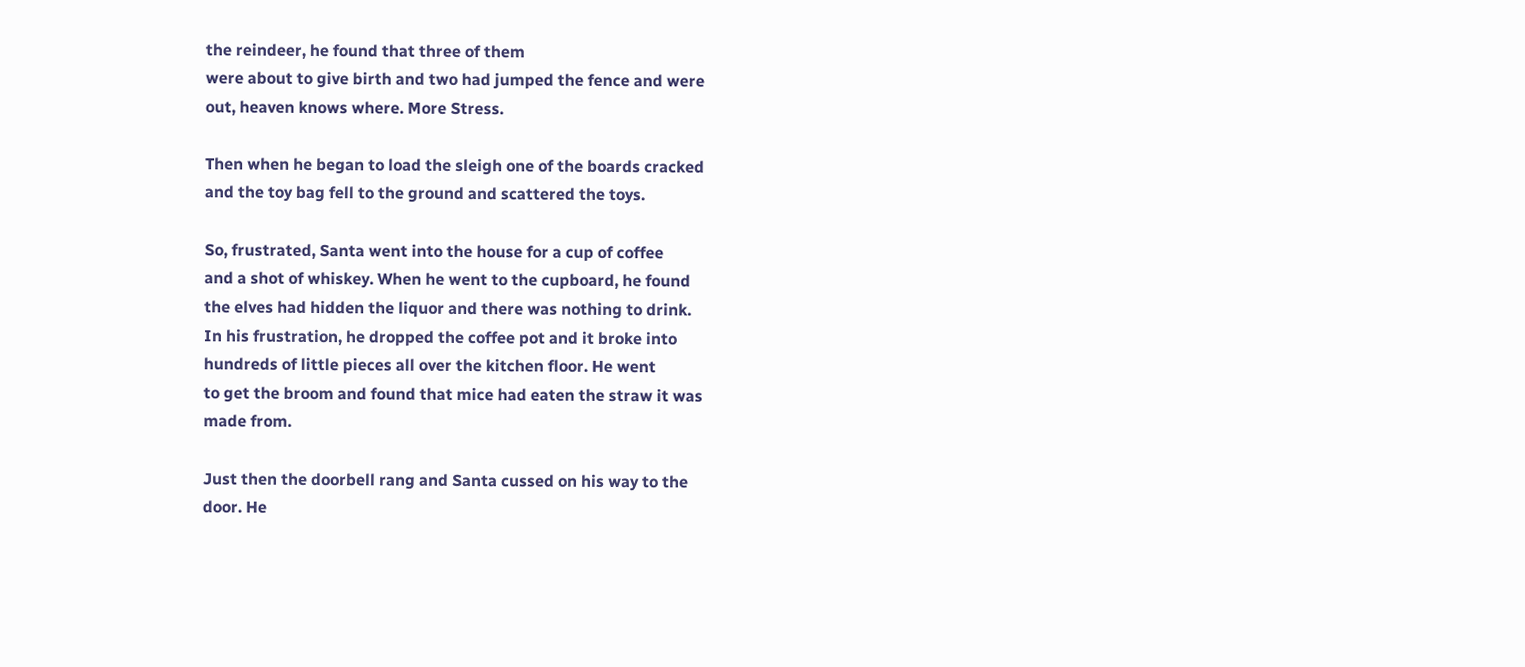the reindeer, he found that three of them
were about to give birth and two had jumped the fence and were
out, heaven knows where. More Stress.

Then when he began to load the sleigh one of the boards cracked
and the toy bag fell to the ground and scattered the toys.

So, frustrated, Santa went into the house for a cup of coffee
and a shot of whiskey. When he went to the cupboard, he found
the elves had hidden the liquor and there was nothing to drink.
In his frustration, he dropped the coffee pot and it broke into
hundreds of little pieces all over the kitchen floor. He went
to get the broom and found that mice had eaten the straw it was
made from.

Just then the doorbell rang and Santa cussed on his way to the
door. He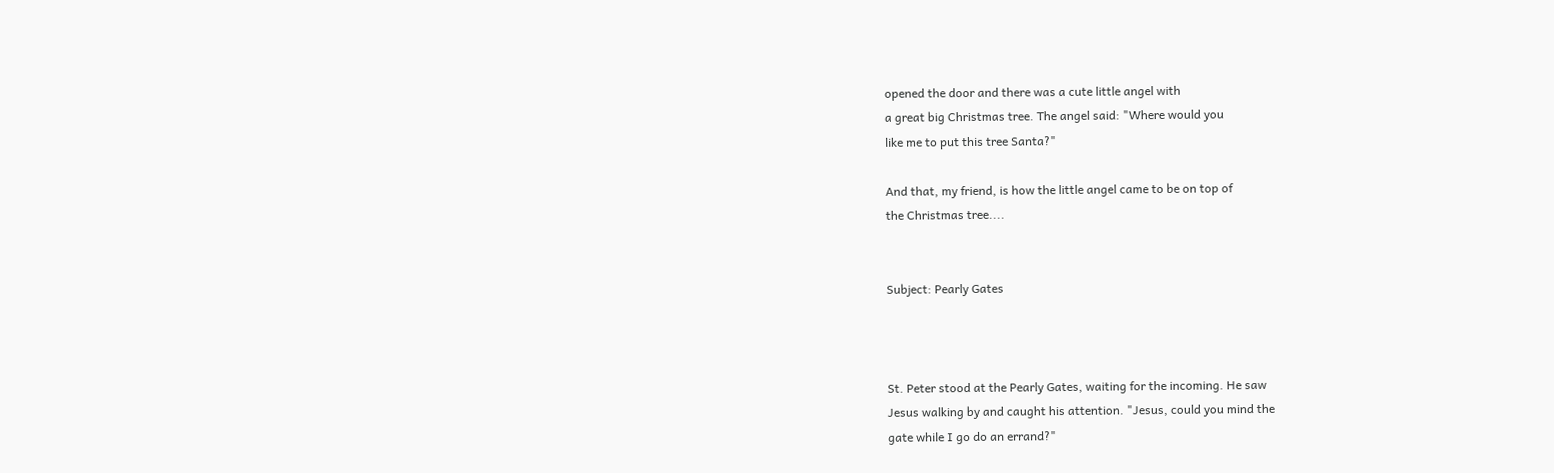opened the door and there was a cute little angel with
a great big Christmas tree. The angel said: "Where would you
like me to put this tree Santa?"

And that, my friend, is how the little angel came to be on top of
the Christmas tree....


Subject: Pearly Gates



St. Peter stood at the Pearly Gates, waiting for the incoming. He saw
Jesus walking by and caught his attention. "Jesus, could you mind the
gate while I go do an errand?"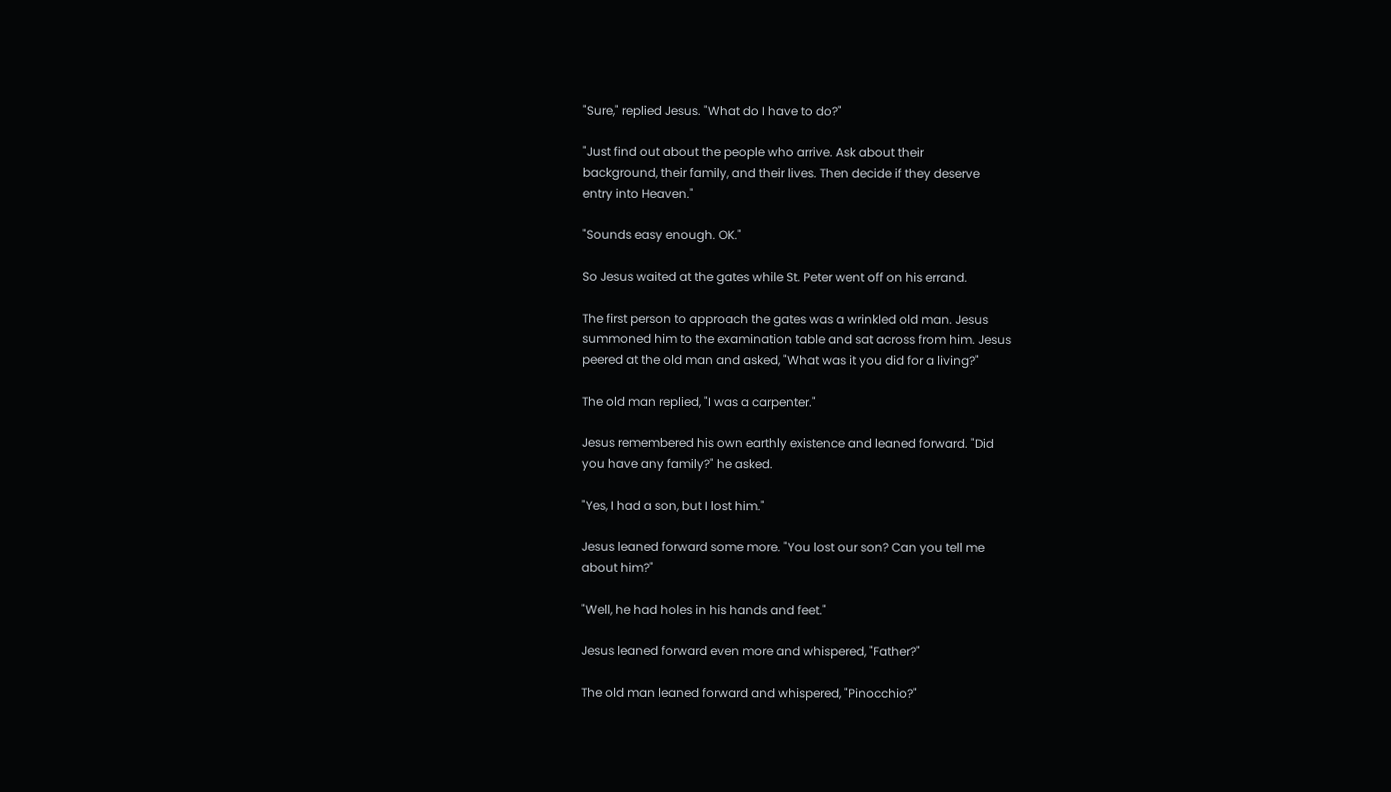"Sure," replied Jesus. "What do I have to do?"

"Just find out about the people who arrive. Ask about their
background, their family, and their lives. Then decide if they deserve
entry into Heaven."

"Sounds easy enough. OK."

So Jesus waited at the gates while St. Peter went off on his errand.

The first person to approach the gates was a wrinkled old man. Jesus
summoned him to the examination table and sat across from him. Jesus
peered at the old man and asked, "What was it you did for a living?"

The old man replied, "I was a carpenter."

Jesus remembered his own earthly existence and leaned forward. "Did
you have any family?" he asked.

"Yes, I had a son, but I lost him."

Jesus leaned forward some more. "You lost our son? Can you tell me
about him?"

"Well, he had holes in his hands and feet."

Jesus leaned forward even more and whispered, "Father?"

The old man leaned forward and whispered, "Pinocchio?"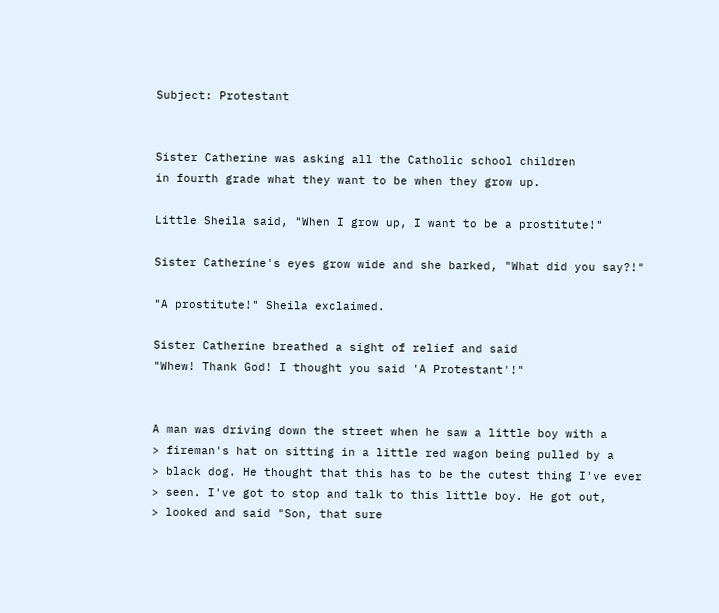Subject: Protestant


Sister Catherine was asking all the Catholic school children
in fourth grade what they want to be when they grow up.

Little Sheila said, "When I grow up, I want to be a prostitute!"

Sister Catherine's eyes grow wide and she barked, "What did you say?!"

"A prostitute!" Sheila exclaimed.

Sister Catherine breathed a sight of relief and said
"Whew! Thank God! I thought you said 'A Protestant'!"


A man was driving down the street when he saw a little boy with a
> fireman's hat on sitting in a little red wagon being pulled by a
> black dog. He thought that this has to be the cutest thing I've ever
> seen. I've got to stop and talk to this little boy. He got out,
> looked and said "Son, that sure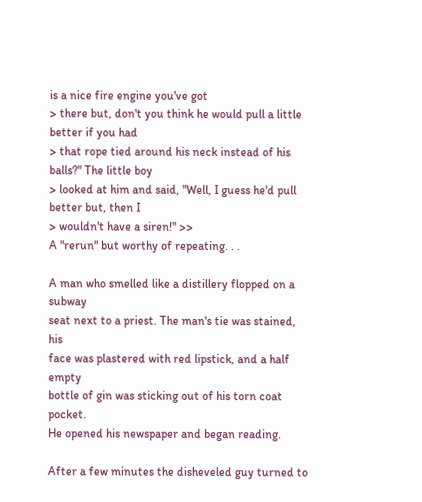is a nice fire engine you've got
> there but, don't you think he would pull a little better if you had
> that rope tied around his neck instead of his balls?" The little boy
> looked at him and said, "Well, I guess he'd pull better but, then I
> wouldn't have a siren!" >>
A "rerun" but worthy of repeating. . .

A man who smelled like a distillery flopped on a subway
seat next to a priest. The man's tie was stained, his
face was plastered with red lipstick, and a half empty
bottle of gin was sticking out of his torn coat pocket.
He opened his newspaper and began reading.

After a few minutes the disheveled guy turned to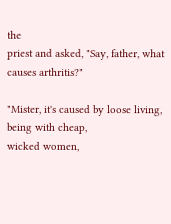the
priest and asked, "Say, father, what causes arthritis?"

"Mister, it's caused by loose living, being with cheap,
wicked women,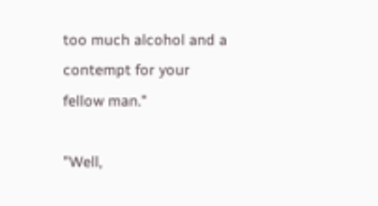too much alcohol and a contempt for your
fellow man."

"Well,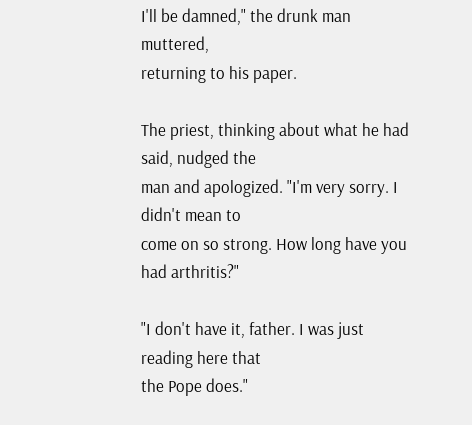I'll be damned," the drunk man muttered,
returning to his paper.

The priest, thinking about what he had said, nudged the
man and apologized. "I'm very sorry. I didn't mean to
come on so strong. How long have you had arthritis?"

"I don't have it, father. I was just reading here that
the Pope does."